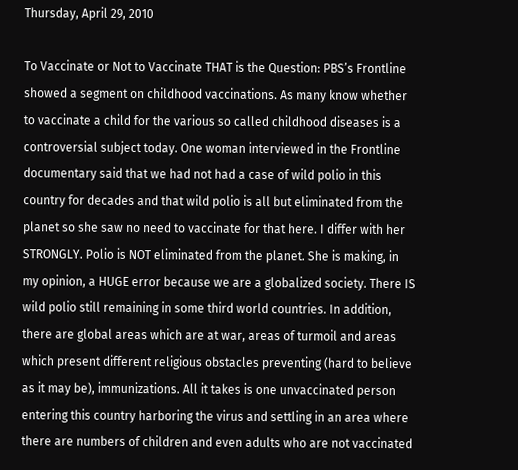Thursday, April 29, 2010

To Vaccinate or Not to Vaccinate THAT is the Question: PBS’s Frontline showed a segment on childhood vaccinations. As many know whether to vaccinate a child for the various so called childhood diseases is a controversial subject today. One woman interviewed in the Frontline documentary said that we had not had a case of wild polio in this country for decades and that wild polio is all but eliminated from the planet so she saw no need to vaccinate for that here. I differ with her STRONGLY. Polio is NOT eliminated from the planet. She is making, in my opinion, a HUGE error because we are a globalized society. There IS wild polio still remaining in some third world countries. In addition, there are global areas which are at war, areas of turmoil and areas which present different religious obstacles preventing (hard to believe as it may be), immunizations. All it takes is one unvaccinated person entering this country harboring the virus and settling in an area where there are numbers of children and even adults who are not vaccinated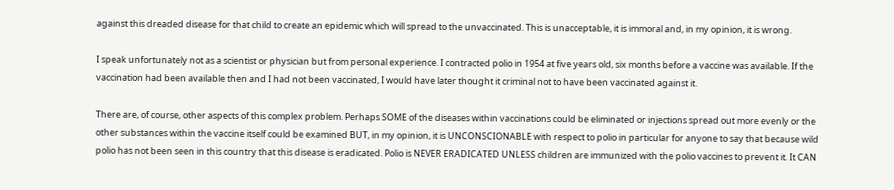against this dreaded disease for that child to create an epidemic which will spread to the unvaccinated. This is unacceptable, it is immoral and, in my opinion, it is wrong.

I speak unfortunately not as a scientist or physician but from personal experience. I contracted polio in 1954 at five years old, six months before a vaccine was available. If the vaccination had been available then and I had not been vaccinated, I would have later thought it criminal not to have been vaccinated against it.

There are, of course, other aspects of this complex problem. Perhaps SOME of the diseases within vaccinations could be eliminated or injections spread out more evenly or the other substances within the vaccine itself could be examined BUT, in my opinion, it is UNCONSCIONABLE with respect to polio in particular for anyone to say that because wild polio has not been seen in this country that this disease is eradicated. Polio is NEVER ERADICATED UNLESS children are immunized with the polio vaccines to prevent it. It CAN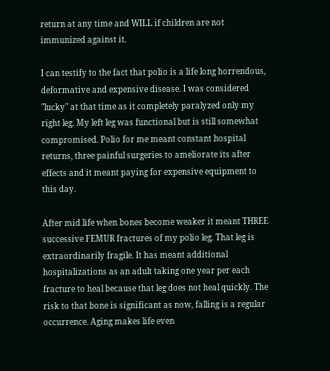return at any time and WILL if children are not immunized against it.

I can testify to the fact that polio is a life long horrendous, deformative and expensive disease. I was considered "lucky" at that time as it completely paralyzed only my right leg. My left leg was functional but is still somewhat compromised. Polio for me meant constant hospital returns, three painful surgeries to ameliorate its after effects and it meant paying for expensive equipment to this day.

After mid life when bones become weaker it meant THREE successive FEMUR fractures of my polio leg. That leg is extraordinarily fragile. It has meant additional hospitalizations as an adult taking one year per each fracture to heal because that leg does not heal quickly. The risk to that bone is significant as now, falling is a regular occurrence. Aging makes life even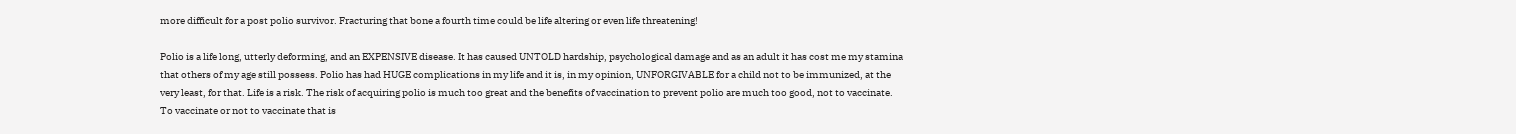more difficult for a post polio survivor. Fracturing that bone a fourth time could be life altering or even life threatening!

Polio is a life long, utterly deforming, and an EXPENSIVE disease. It has caused UNTOLD hardship, psychological damage and as an adult it has cost me my stamina that others of my age still possess. Polio has had HUGE complications in my life and it is, in my opinion, UNFORGIVABLE for a child not to be immunized, at the very least, for that. Life is a risk. The risk of acquiring polio is much too great and the benefits of vaccination to prevent polio are much too good, not to vaccinate. To vaccinate or not to vaccinate that is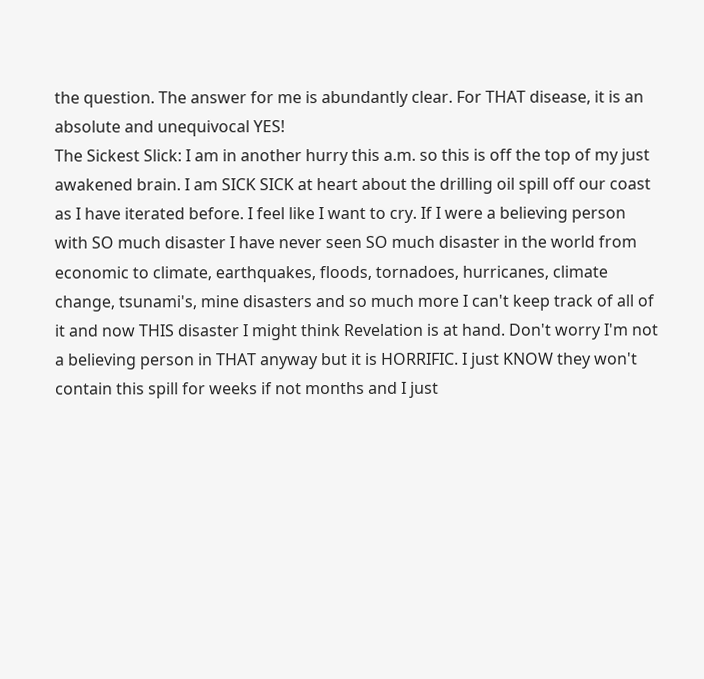the question. The answer for me is abundantly clear. For THAT disease, it is an absolute and unequivocal YES!
The Sickest Slick: I am in another hurry this a.m. so this is off the top of my just awakened brain. I am SICK SICK at heart about the drilling oil spill off our coast as I have iterated before. I feel like I want to cry. If I were a believing person with SO much disaster I have never seen SO much disaster in the world from economic to climate, earthquakes, floods, tornadoes, hurricanes, climate change, tsunami's, mine disasters and so much more I can't keep track of all of it and now THIS disaster I might think Revelation is at hand. Don't worry I'm not a believing person in THAT anyway but it is HORRIFIC. I just KNOW they won't contain this spill for weeks if not months and I just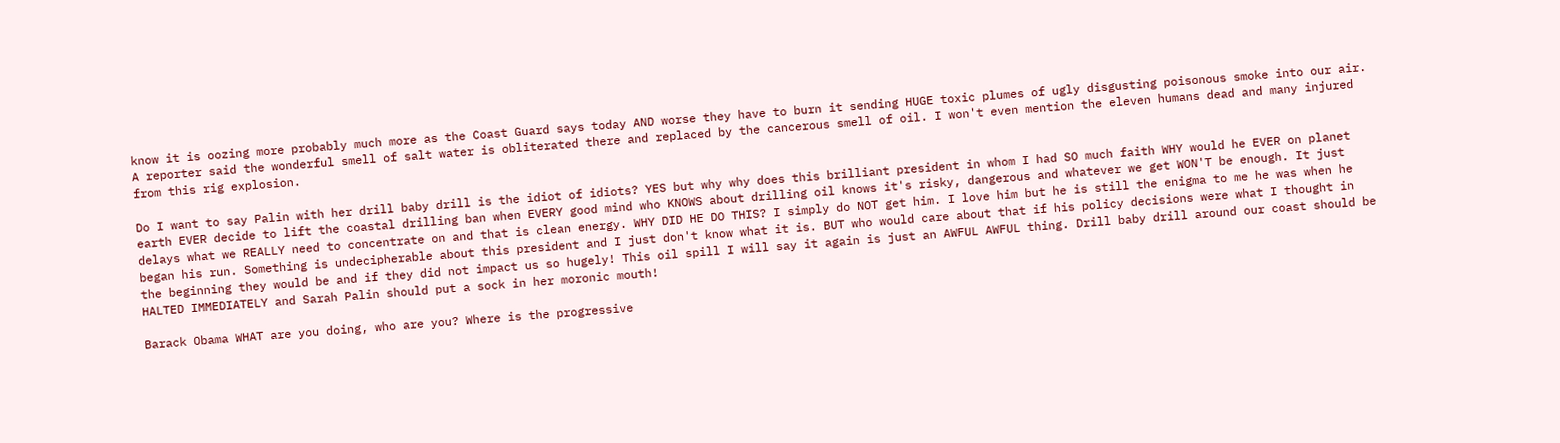know it is oozing more probably much more as the Coast Guard says today AND worse they have to burn it sending HUGE toxic plumes of ugly disgusting poisonous smoke into our air. A reporter said the wonderful smell of salt water is obliterated there and replaced by the cancerous smell of oil. I won't even mention the eleven humans dead and many injured from this rig explosion.

Do I want to say Palin with her drill baby drill is the idiot of idiots? YES but why why does this brilliant president in whom I had SO much faith WHY would he EVER on planet earth EVER decide to lift the coastal drilling ban when EVERY good mind who KNOWS about drilling oil knows it's risky, dangerous and whatever we get WON'T be enough. It just delays what we REALLY need to concentrate on and that is clean energy. WHY DID HE DO THIS? I simply do NOT get him. I love him but he is still the enigma to me he was when he began his run. Something is undecipherable about this president and I just don't know what it is. BUT who would care about that if his policy decisions were what I thought in the beginning they would be and if they did not impact us so hugely! This oil spill I will say it again is just an AWFUL AWFUL thing. Drill baby drill around our coast should be HALTED IMMEDIATELY and Sarah Palin should put a sock in her moronic mouth!

Barack Obama WHAT are you doing, who are you? Where is the progressive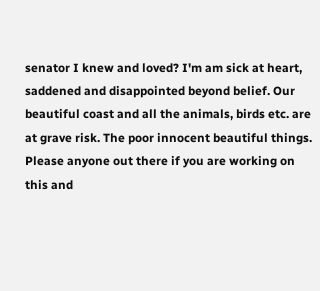senator I knew and loved? I'm am sick at heart, saddened and disappointed beyond belief. Our beautiful coast and all the animals, birds etc. are at grave risk. The poor innocent beautiful things. Please anyone out there if you are working on this and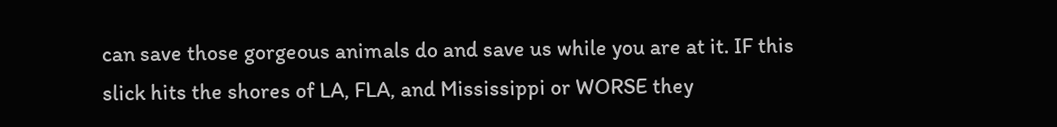can save those gorgeous animals do and save us while you are at it. IF this slick hits the shores of LA, FLA, and Mississippi or WORSE they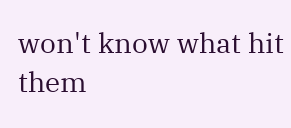won't know what hit them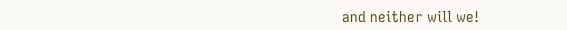and neither will we!